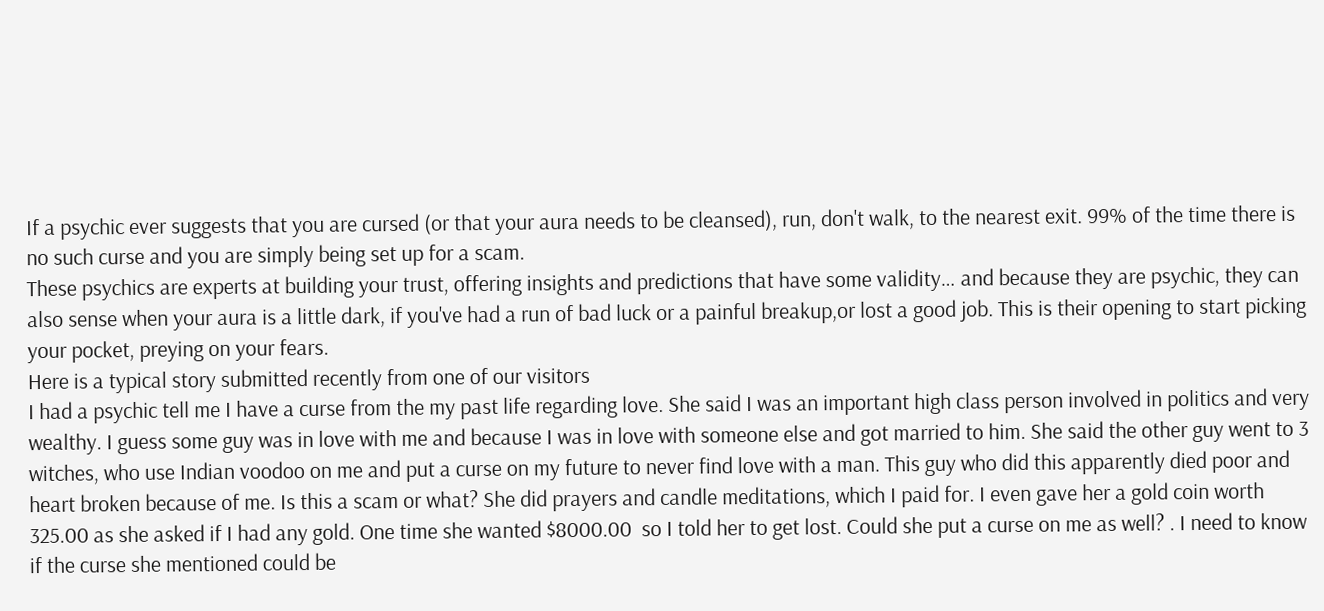If a psychic ever suggests that you are cursed (or that your aura needs to be cleansed), run, don't walk, to the nearest exit. 99% of the time there is no such curse and you are simply being set up for a scam.
These psychics are experts at building your trust, offering insights and predictions that have some validity… and because they are psychic, they can also sense when your aura is a little dark, if you've had a run of bad luck or a painful breakup,or lost a good job. This is their opening to start picking your pocket, preying on your fears.
Here is a typical story submitted recently from one of our visitors
I had a psychic tell me I have a curse from the my past life regarding love. She said I was an important high class person involved in politics and very wealthy. I guess some guy was in love with me and because I was in love with someone else and got married to him. She said the other guy went to 3 witches, who use Indian voodoo on me and put a curse on my future to never find love with a man. This guy who did this apparently died poor and heart broken because of me. Is this a scam or what? She did prayers and candle meditations, which I paid for. I even gave her a gold coin worth 325.00 as she asked if I had any gold. One time she wanted $8000.00  so I told her to get lost. Could she put a curse on me as well? . I need to know if the curse she mentioned could be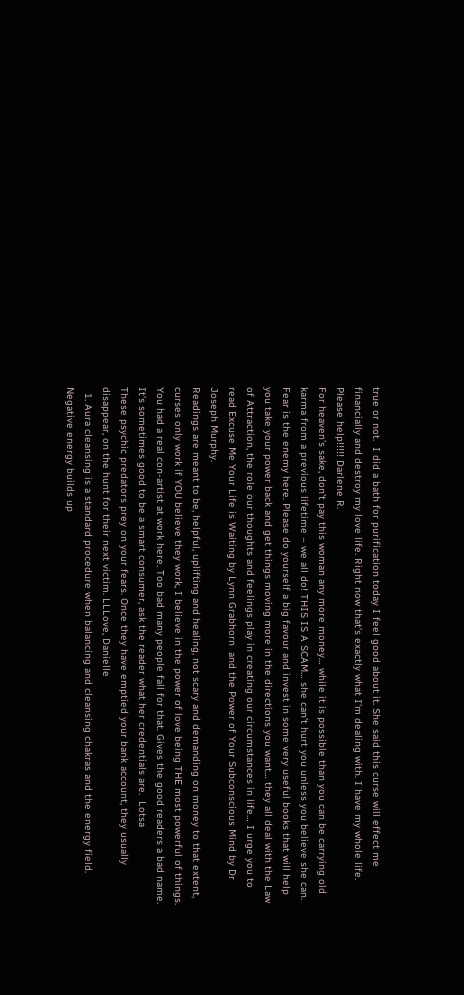true or not.  I did a bath for purification today I feel good about it. She said this curse will effect me financially and destroy my love life. Right now that's exactly what I'm dealing with. I have my whole life. Please help!!!!! Darlene R.
For heaven's sake, don't pay this woman any more money… while it is possible than you can be carrying old karma from a previous lifetime – we all do! THIS IS A SCAM… she can't hurt you unless you believe she can. Fear is the enemy here. Please do yourself a big favour and invest in some very useful books that will help you take your power back and get things moving more in the directions you want… they all deal with the Law of Attraction, the role our thoughts and feelings play in creating our circumstances in life… I urge you to read Excuse Me Your Life is Waiting by Lynn Grabhorn  and the Power of Your Subconscious Mind by Dr Joseph Murphy.
Readings are meant to be, helpful, uplifting and healing, not scary and demanding on money to that extent, curses only work if YOU believe they work, I believe in the power of love being THE most powerful of things. You had a real con-artist at work here. Too bad many people fall for that. Gives the good readers a bad name. It's sometimes good to be a smart consumer, ask the reader what her credentials are.  Lotsa
These psychic predators prey on your fears. Once they have emptied your bank account, they usually disappear, on the hunt for their next victim. LLLove, Danielle
  1. Aura cleansing is a standard procedure when balancing and cleansing chakras and the energy field. Negative energy builds up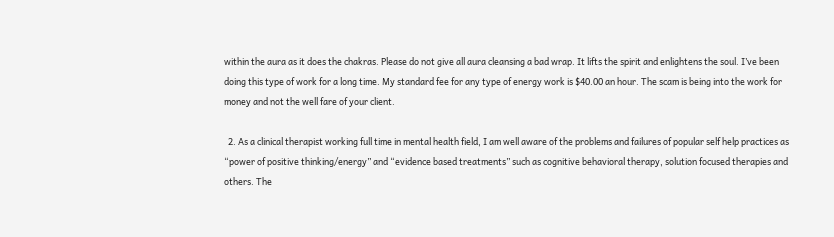within the aura as it does the chakras. Please do not give all aura cleansing a bad wrap. It lifts the spirit and enlightens the soul. I’ve been doing this type of work for a long time. My standard fee for any type of energy work is $40.00 an hour. The scam is being into the work for money and not the well fare of your client.

  2. As a clinical therapist working full time in mental health field, I am well aware of the problems and failures of popular self help practices as “power of positive thinking/energy” and “evidence based treatments” such as cognitive behavioral therapy, solution focused therapies and others. The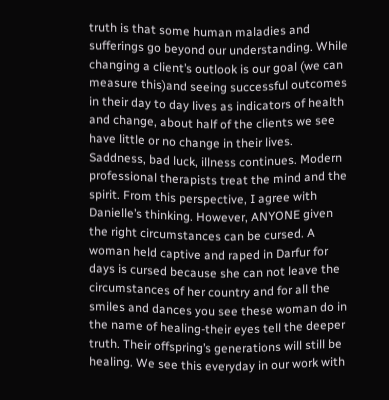truth is that some human maladies and sufferings go beyond our understanding. While changing a client’s outlook is our goal (we can measure this)and seeing successful outcomes in their day to day lives as indicators of health and change, about half of the clients we see have little or no change in their lives. Saddness, bad luck, illness continues. Modern professional therapists treat the mind and the spirit. From this perspective, I agree with Danielle’s thinking. However, ANYONE given the right circumstances can be cursed. A woman held captive and raped in Darfur for days is cursed because she can not leave the circumstances of her country and for all the smiles and dances you see these woman do in the name of healing-their eyes tell the deeper truth. Their offspring’s generations will still be healing. We see this everyday in our work with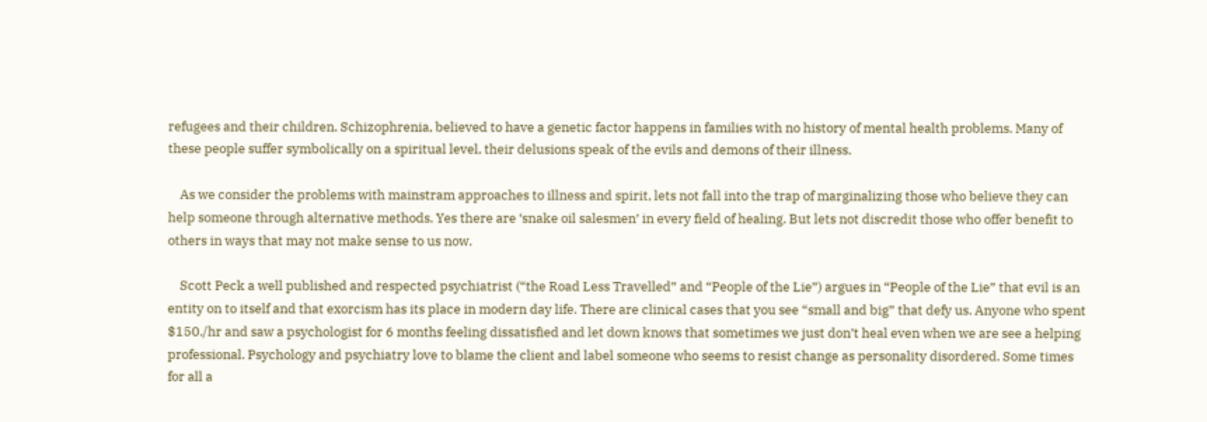refugees and their children. Schizophrenia, believed to have a genetic factor happens in families with no history of mental health problems. Many of these people suffer symbolically on a spiritual level, their delusions speak of the evils and demons of their illness.

    As we consider the problems with mainstram approaches to illness and spirit, lets not fall into the trap of marginalizing those who believe they can help someone through alternative methods. Yes there are ‘snake oil salesmen’ in every field of healing. But lets not discredit those who offer benefit to others in ways that may not make sense to us now.

    Scott Peck a well published and respected psychiatrist (“the Road Less Travelled” and “People of the Lie”) argues in “People of the Lie” that evil is an entity on to itself and that exorcism has its place in modern day life. There are clinical cases that you see “small and big” that defy us. Anyone who spent $150./hr and saw a psychologist for 6 months feeling dissatisfied and let down knows that sometimes we just don’t heal even when we are see a helping professional. Psychology and psychiatry love to blame the client and label someone who seems to resist change as personality disordered. Some times for all a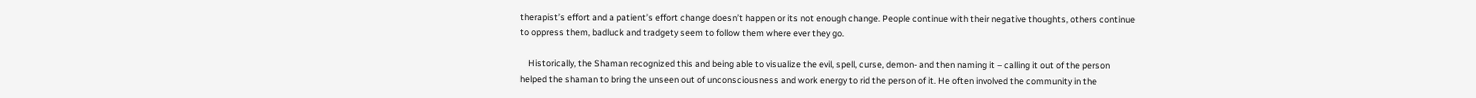therapist’s effort and a patient’s effort change doesn’t happen or its not enough change. People continue with their negative thoughts, others continue to oppress them, badluck and tradgety seem to follow them where ever they go.

    Historically, the Shaman recognized this and being able to visualize the evil, spell, curse, demon- and then naming it – calling it out of the person helped the shaman to bring the unseen out of unconsciousness and work energy to rid the person of it. He often involved the community in the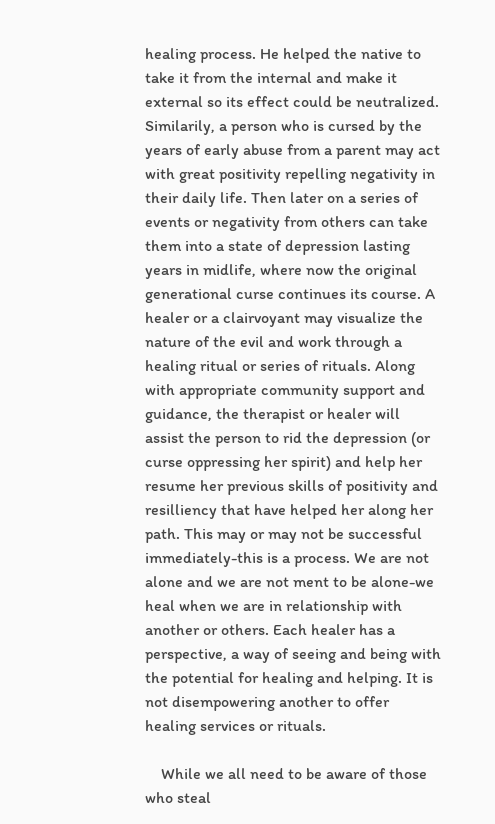healing process. He helped the native to take it from the internal and make it external so its effect could be neutralized. Similarily, a person who is cursed by the years of early abuse from a parent may act with great positivity repelling negativity in their daily life. Then later on a series of events or negativity from others can take them into a state of depression lasting years in midlife, where now the original generational curse continues its course. A healer or a clairvoyant may visualize the nature of the evil and work through a healing ritual or series of rituals. Along with appropriate community support and guidance, the therapist or healer will assist the person to rid the depression (or curse oppressing her spirit) and help her resume her previous skills of positivity and resilliency that have helped her along her path. This may or may not be successful immediately-this is a process. We are not alone and we are not ment to be alone-we heal when we are in relationship with another or others. Each healer has a perspective, a way of seeing and being with the potential for healing and helping. It is not disempowering another to offer healing services or rituals.

    While we all need to be aware of those who steal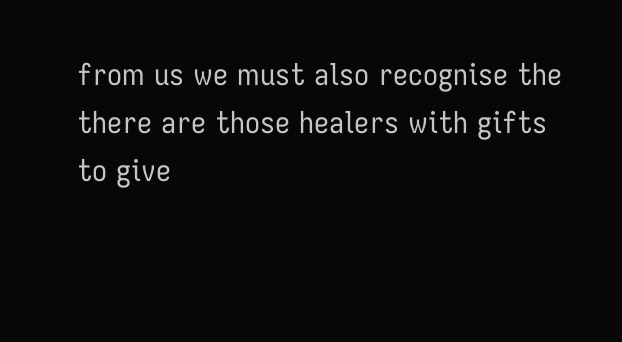from us we must also recognise the there are those healers with gifts to give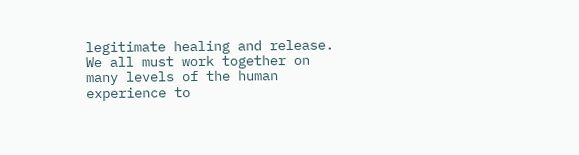legitimate healing and release. We all must work together on many levels of the human experience to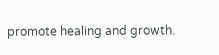promote healing and growth.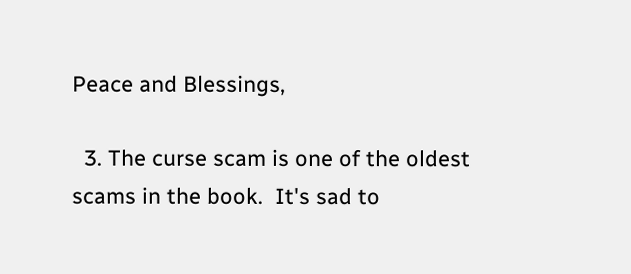Peace and Blessings,

  3. The curse scam is one of the oldest scams in the book.  It's sad to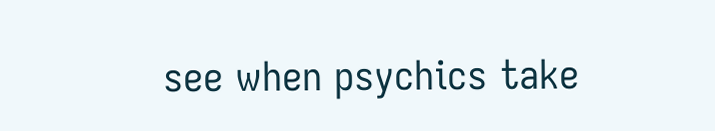see when psychics take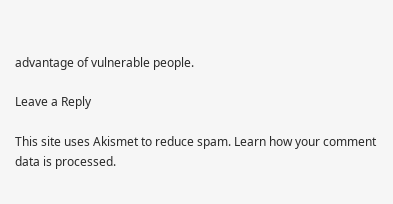advantage of vulnerable people.

Leave a Reply

This site uses Akismet to reduce spam. Learn how your comment data is processed.